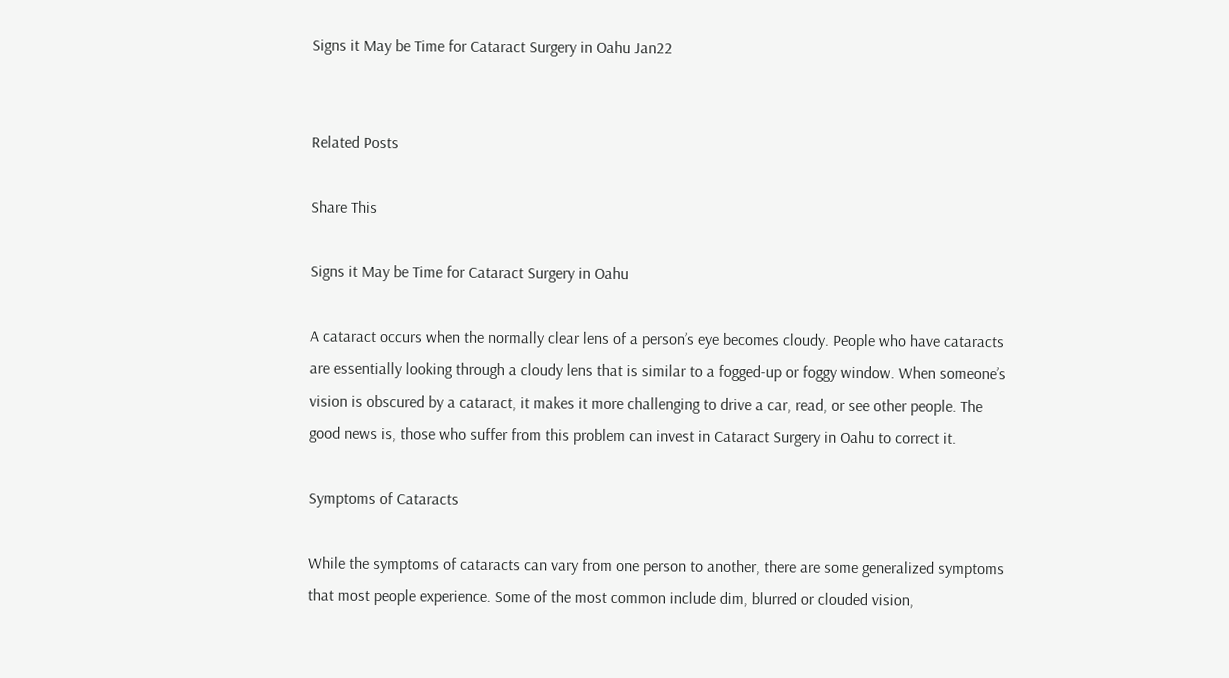Signs it May be Time for Cataract Surgery in Oahu Jan22


Related Posts

Share This

Signs it May be Time for Cataract Surgery in Oahu

A cataract occurs when the normally clear lens of a person’s eye becomes cloudy. People who have cataracts are essentially looking through a cloudy lens that is similar to a fogged-up or foggy window. When someone’s vision is obscured by a cataract, it makes it more challenging to drive a car, read, or see other people. The good news is, those who suffer from this problem can invest in Cataract Surgery in Oahu to correct it.

Symptoms of Cataracts

While the symptoms of cataracts can vary from one person to another, there are some generalized symptoms that most people experience. Some of the most common include dim, blurred or clouded vision,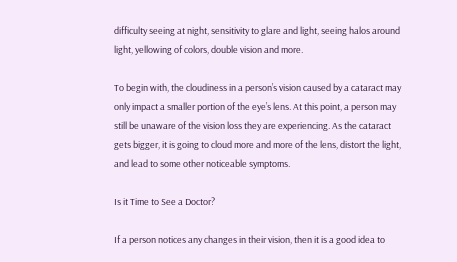difficulty seeing at night, sensitivity to glare and light, seeing halos around light, yellowing of colors, double vision and more.

To begin with, the cloudiness in a person’s vision caused by a cataract may only impact a smaller portion of the eye’s lens. At this point, a person may still be unaware of the vision loss they are experiencing. As the cataract gets bigger, it is going to cloud more and more of the lens, distort the light, and lead to some other noticeable symptoms.

Is it Time to See a Doctor?

If a person notices any changes in their vision, then it is a good idea to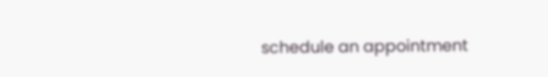schedule an appointment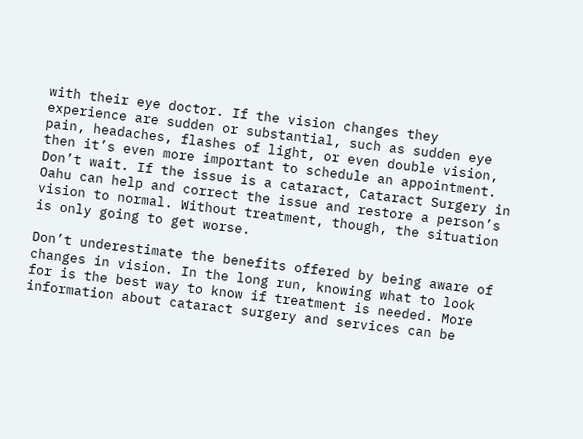with their eye doctor. If the vision changes they experience are sudden or substantial, such as sudden eye pain, headaches, flashes of light, or even double vision, then it’s even more important to schedule an appointment. Don’t wait. If the issue is a cataract, Cataract Surgery in Oahu can help and correct the issue and restore a person’s vision to normal. Without treatment, though, the situation is only going to get worse.

Don’t underestimate the benefits offered by being aware of changes in vision. In the long run, knowing what to look for is the best way to know if treatment is needed. More information about cataract surgery and services can be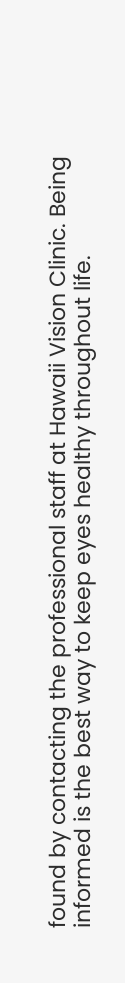found by contacting the professional staff at Hawaii Vision Clinic. Being informed is the best way to keep eyes healthy throughout life.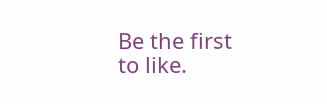Be the first to like.